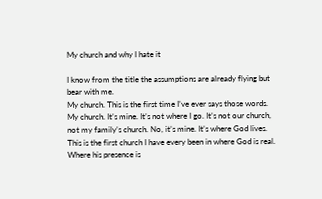My church and why I hate it

I know from the title the assumptions are already flying but bear with me.
My church. This is the first time I’ve ever says those words. My church. It’s mine. It’s not where I go. It’s not our church, not my family’s church. No, it’s mine. It’s where God lives. This is the first church I have every been in where God is real. Where his presence is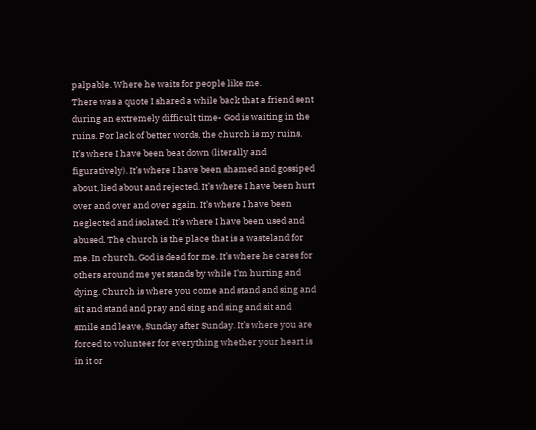palpable. Where he waits for people like me.
There was a quote I shared a while back that a friend sent during an extremely difficult time- God is waiting in the ruins. For lack of better words, the church is my ruins. It’s where I have been beat down (literally and figuratively). It’s where I have been shamed and gossiped about, lied about and rejected. It’s where I have been hurt over and over and over again. It’s where I have been neglected and isolated. It’s where I have been used and abused. The church is the place that is a wasteland for me. In church, God is dead for me. It’s where he cares for others around me yet stands by while I’m hurting and dying. Church is where you come and stand and sing and sit and stand and pray and sing and sing and sit and smile and leave, Sunday after Sunday. It’s where you are forced to volunteer for everything whether your heart is in it or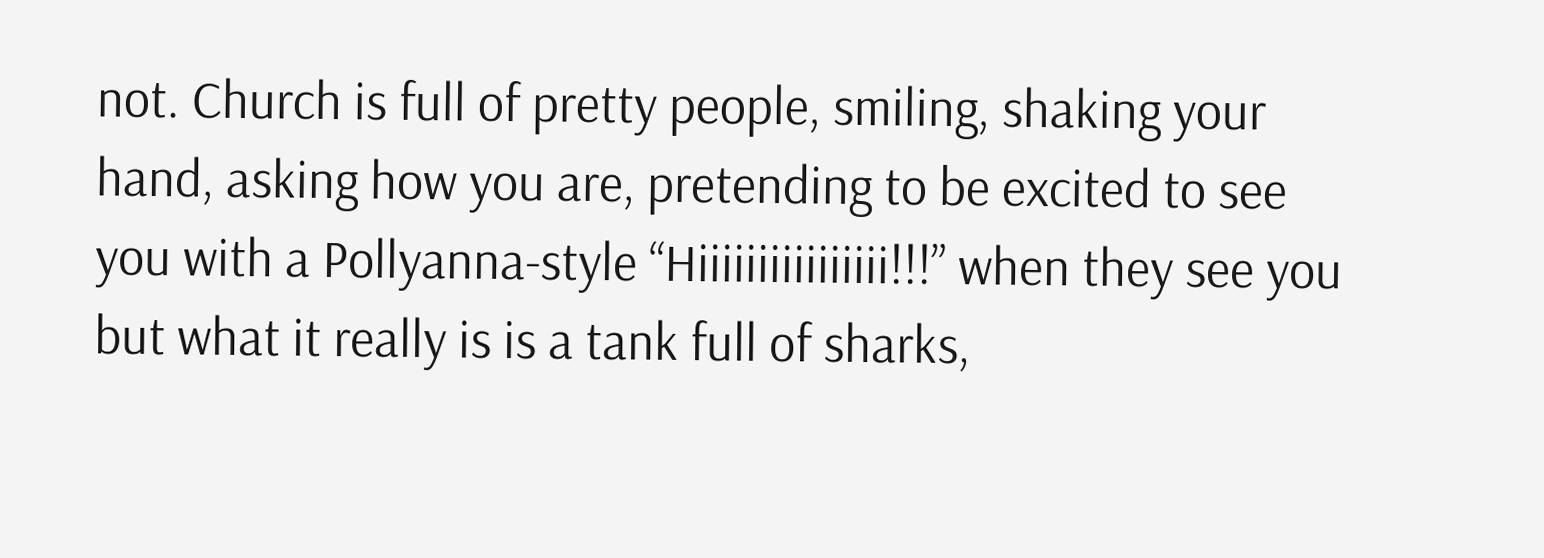not. Church is full of pretty people, smiling, shaking your hand, asking how you are, pretending to be excited to see you with a Pollyanna-style “Hiiiiiiiiiiiiiiii!!!” when they see you but what it really is is a tank full of sharks,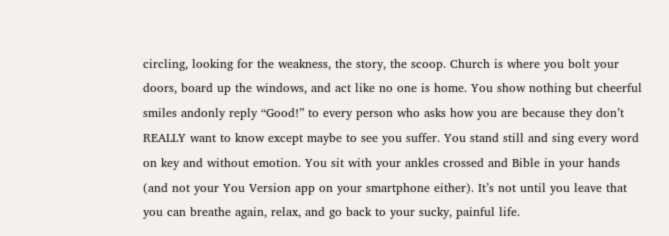circling, looking for the weakness, the story, the scoop. Church is where you bolt your doors, board up the windows, and act like no one is home. You show nothing but cheerful smiles andonly reply “Good!” to every person who asks how you are because they don’t REALLY want to know except maybe to see you suffer. You stand still and sing every word on key and without emotion. You sit with your ankles crossed and Bible in your hands (and not your You Version app on your smartphone either). It’s not until you leave that you can breathe again, relax, and go back to your sucky, painful life.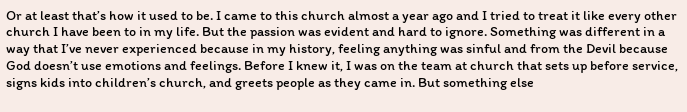Or at least that’s how it used to be. I came to this church almost a year ago and I tried to treat it like every other church I have been to in my life. But the passion was evident and hard to ignore. Something was different in a way that I’ve never experienced because in my history, feeling anything was sinful and from the Devil because God doesn’t use emotions and feelings. Before I knew it, I was on the team at church that sets up before service, signs kids into children’s church, and greets people as they came in. But something else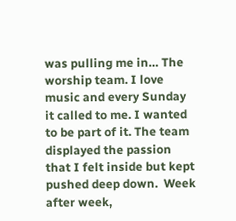was pulling me in… The worship team. I love music and every Sunday it called to me. I wanted to be part of it. The team displayed the passion that I felt inside but kept pushed deep down.  Week after week,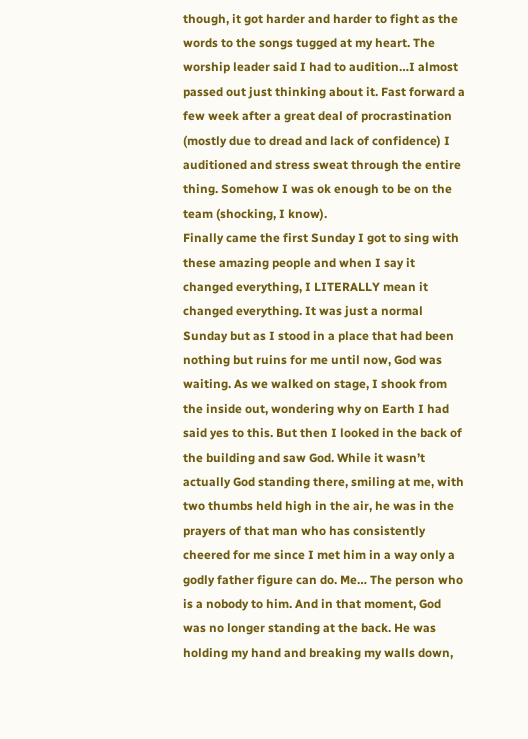though, it got harder and harder to fight as the words to the songs tugged at my heart. The worship leader said I had to audition…I almost passed out just thinking about it. Fast forward a few week after a great deal of procrastination (mostly due to dread and lack of confidence) I auditioned and stress sweat through the entire thing. Somehow I was ok enough to be on the team (shocking, I know).
Finally came the first Sunday I got to sing with these amazing people and when I say it changed everything, I LITERALLY mean it changed everything. It was just a normal Sunday but as I stood in a place that had been nothing but ruins for me until now, God was waiting. As we walked on stage, I shook from the inside out, wondering why on Earth I had said yes to this. But then I looked in the back of the building and saw God. While it wasn’t actually God standing there, smiling at me, with two thumbs held high in the air, he was in the prayers of that man who has consistently cheered for me since I met him in a way only a godly father figure can do. Me… The person who is a nobody to him. And in that moment, God was no longer standing at the back. He was holding my hand and breaking my walls down,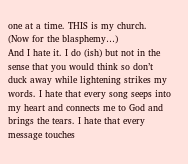one at a time. THIS is my church.
(Now for the blasphemy…)
And I hate it. I do (ish) but not in the sense that you would think so don’t duck away while lightening strikes my words. I hate that every song seeps into my heart and connects me to God and brings the tears. I hate that every message touches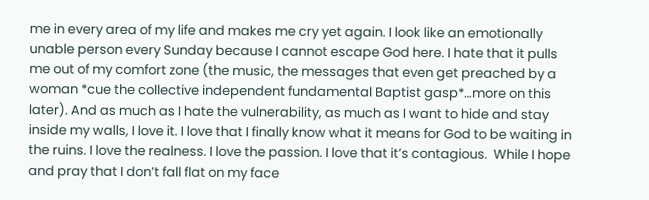me in every area of my life and makes me cry yet again. I look like an emotionally unable person every Sunday because I cannot escape God here. I hate that it pulls me out of my comfort zone (the music, the messages that even get preached by a woman *cue the collective independent fundamental Baptist gasp*…more on this later). And as much as I hate the vulnerability, as much as I want to hide and stay inside my walls, I love it. I love that I finally know what it means for God to be waiting in the ruins. I love the realness. I love the passion. I love that it’s contagious.  While I hope and pray that I don’t fall flat on my face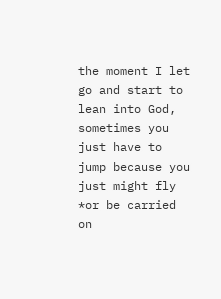the moment I let go and start to lean into God, sometimes you just have to jump because you just might fly *or be carried on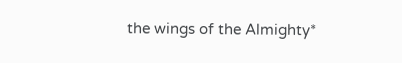the wings of the Almighty*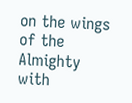on the wings of the Almighty
with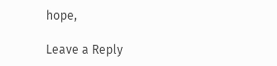hope,

Leave a Reply